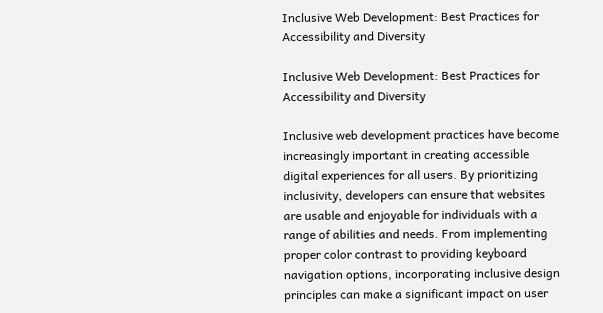Inclusive Web Development: Best Practices for Accessibility and Diversity

Inclusive Web Development: Best Practices for Accessibility and Diversity

Inclusive web development practices have become increasingly important in creating accessible digital experiences for all users. By prioritizing inclusivity, developers can ensure that websites are usable and enjoyable for individuals with a range of abilities and needs. From implementing proper color contrast to providing keyboard navigation options, incorporating inclusive design principles can make a significant impact on user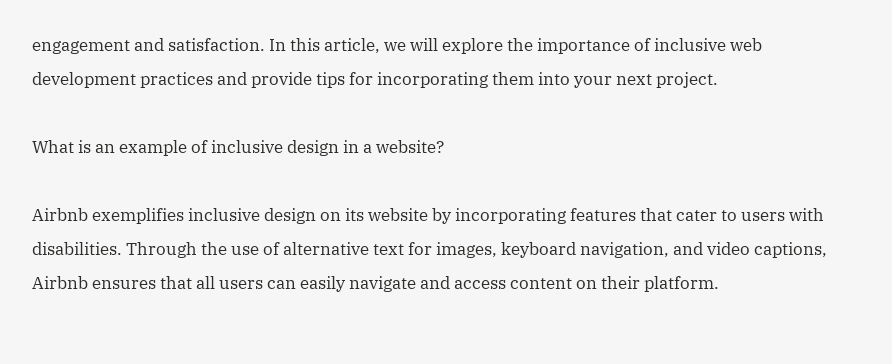engagement and satisfaction. In this article, we will explore the importance of inclusive web development practices and provide tips for incorporating them into your next project.

What is an example of inclusive design in a website?

Airbnb exemplifies inclusive design on its website by incorporating features that cater to users with disabilities. Through the use of alternative text for images, keyboard navigation, and video captions, Airbnb ensures that all users can easily navigate and access content on their platform.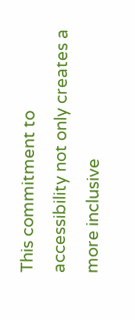This commitment to accessibility not only creates a more inclusive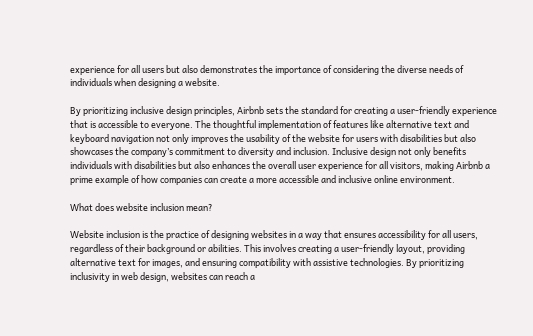experience for all users but also demonstrates the importance of considering the diverse needs of individuals when designing a website.

By prioritizing inclusive design principles, Airbnb sets the standard for creating a user-friendly experience that is accessible to everyone. The thoughtful implementation of features like alternative text and keyboard navigation not only improves the usability of the website for users with disabilities but also showcases the company’s commitment to diversity and inclusion. Inclusive design not only benefits individuals with disabilities but also enhances the overall user experience for all visitors, making Airbnb a prime example of how companies can create a more accessible and inclusive online environment.

What does website inclusion mean?

Website inclusion is the practice of designing websites in a way that ensures accessibility for all users, regardless of their background or abilities. This involves creating a user-friendly layout, providing alternative text for images, and ensuring compatibility with assistive technologies. By prioritizing inclusivity in web design, websites can reach a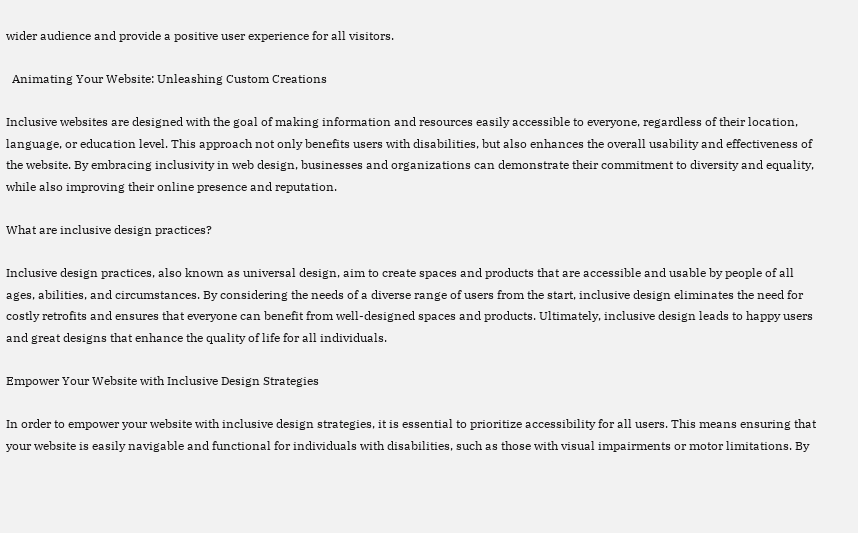wider audience and provide a positive user experience for all visitors.

  Animating Your Website: Unleashing Custom Creations

Inclusive websites are designed with the goal of making information and resources easily accessible to everyone, regardless of their location, language, or education level. This approach not only benefits users with disabilities, but also enhances the overall usability and effectiveness of the website. By embracing inclusivity in web design, businesses and organizations can demonstrate their commitment to diversity and equality, while also improving their online presence and reputation.

What are inclusive design practices?

Inclusive design practices, also known as universal design, aim to create spaces and products that are accessible and usable by people of all ages, abilities, and circumstances. By considering the needs of a diverse range of users from the start, inclusive design eliminates the need for costly retrofits and ensures that everyone can benefit from well-designed spaces and products. Ultimately, inclusive design leads to happy users and great designs that enhance the quality of life for all individuals.

Empower Your Website with Inclusive Design Strategies

In order to empower your website with inclusive design strategies, it is essential to prioritize accessibility for all users. This means ensuring that your website is easily navigable and functional for individuals with disabilities, such as those with visual impairments or motor limitations. By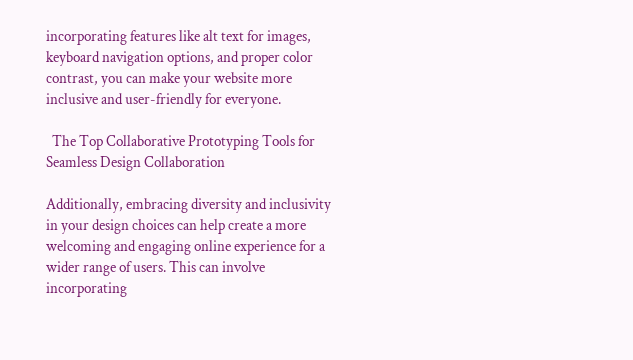incorporating features like alt text for images, keyboard navigation options, and proper color contrast, you can make your website more inclusive and user-friendly for everyone.

  The Top Collaborative Prototyping Tools for Seamless Design Collaboration

Additionally, embracing diversity and inclusivity in your design choices can help create a more welcoming and engaging online experience for a wider range of users. This can involve incorporating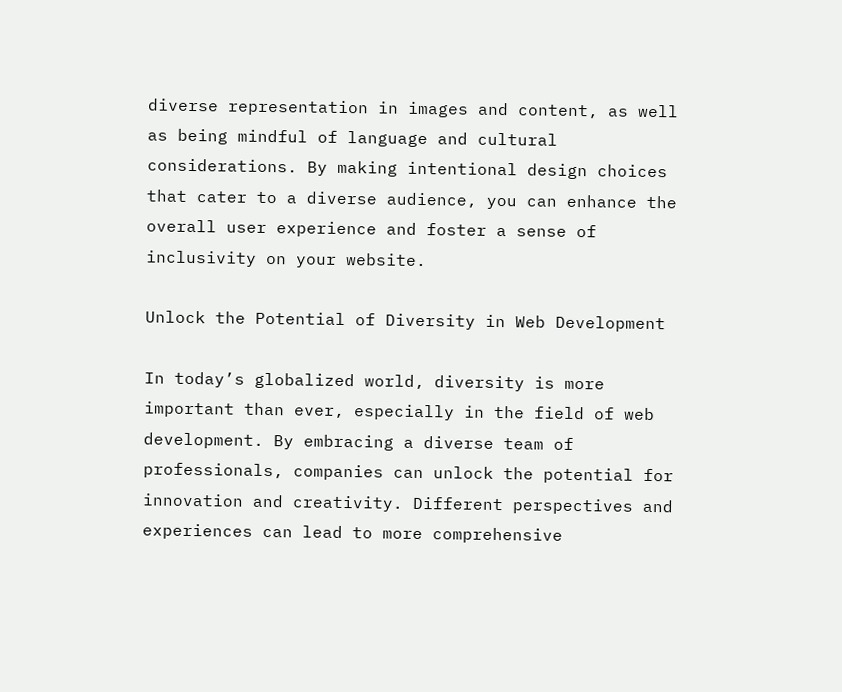diverse representation in images and content, as well as being mindful of language and cultural considerations. By making intentional design choices that cater to a diverse audience, you can enhance the overall user experience and foster a sense of inclusivity on your website.

Unlock the Potential of Diversity in Web Development

In today’s globalized world, diversity is more important than ever, especially in the field of web development. By embracing a diverse team of professionals, companies can unlock the potential for innovation and creativity. Different perspectives and experiences can lead to more comprehensive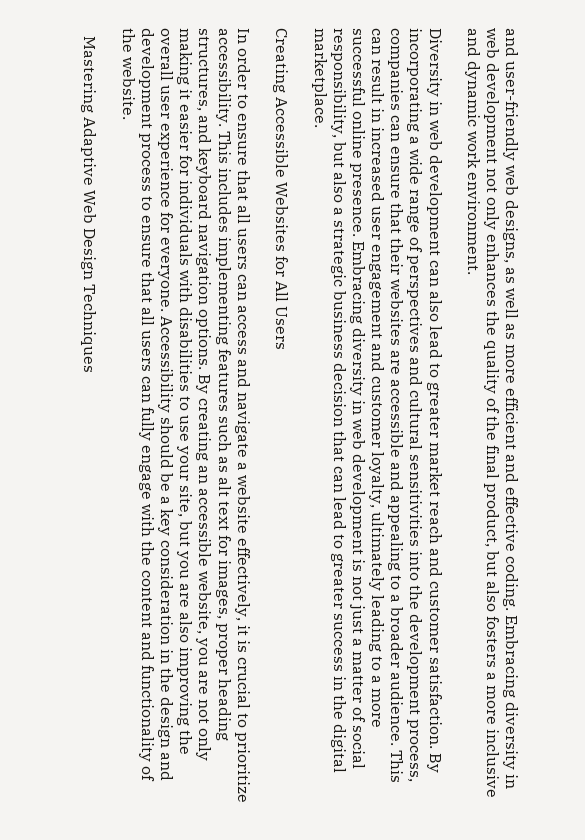and user-friendly web designs, as well as more efficient and effective coding. Embracing diversity in web development not only enhances the quality of the final product, but also fosters a more inclusive and dynamic work environment.

Diversity in web development can also lead to greater market reach and customer satisfaction. By incorporating a wide range of perspectives and cultural sensitivities into the development process, companies can ensure that their websites are accessible and appealing to a broader audience. This can result in increased user engagement and customer loyalty, ultimately leading to a more successful online presence. Embracing diversity in web development is not just a matter of social responsibility, but also a strategic business decision that can lead to greater success in the digital marketplace.

Creating Accessible Websites for All Users

In order to ensure that all users can access and navigate a website effectively, it is crucial to prioritize accessibility. This includes implementing features such as alt text for images, proper heading structures, and keyboard navigation options. By creating an accessible website, you are not only making it easier for individuals with disabilities to use your site, but you are also improving the overall user experience for everyone. Accessibility should be a key consideration in the design and development process to ensure that all users can fully engage with the content and functionality of the website.

  Mastering Adaptive Web Design Techniques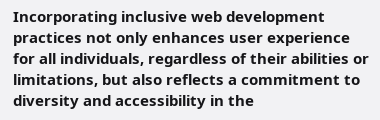Incorporating inclusive web development practices not only enhances user experience for all individuals, regardless of their abilities or limitations, but also reflects a commitment to diversity and accessibility in the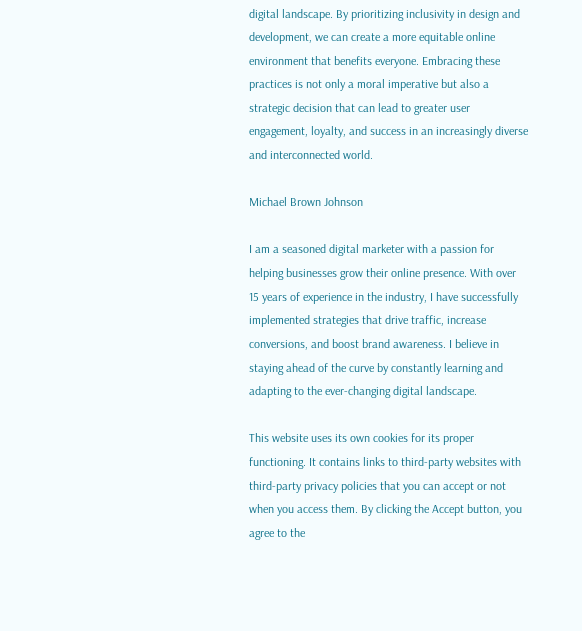digital landscape. By prioritizing inclusivity in design and development, we can create a more equitable online environment that benefits everyone. Embracing these practices is not only a moral imperative but also a strategic decision that can lead to greater user engagement, loyalty, and success in an increasingly diverse and interconnected world.

Michael Brown Johnson

I am a seasoned digital marketer with a passion for helping businesses grow their online presence. With over 15 years of experience in the industry, I have successfully implemented strategies that drive traffic, increase conversions, and boost brand awareness. I believe in staying ahead of the curve by constantly learning and adapting to the ever-changing digital landscape.

This website uses its own cookies for its proper functioning. It contains links to third-party websites with third-party privacy policies that you can accept or not when you access them. By clicking the Accept button, you agree to the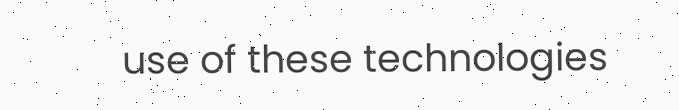use of these technologies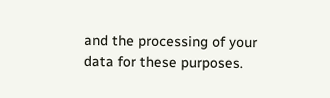and the processing of your data for these purposes.